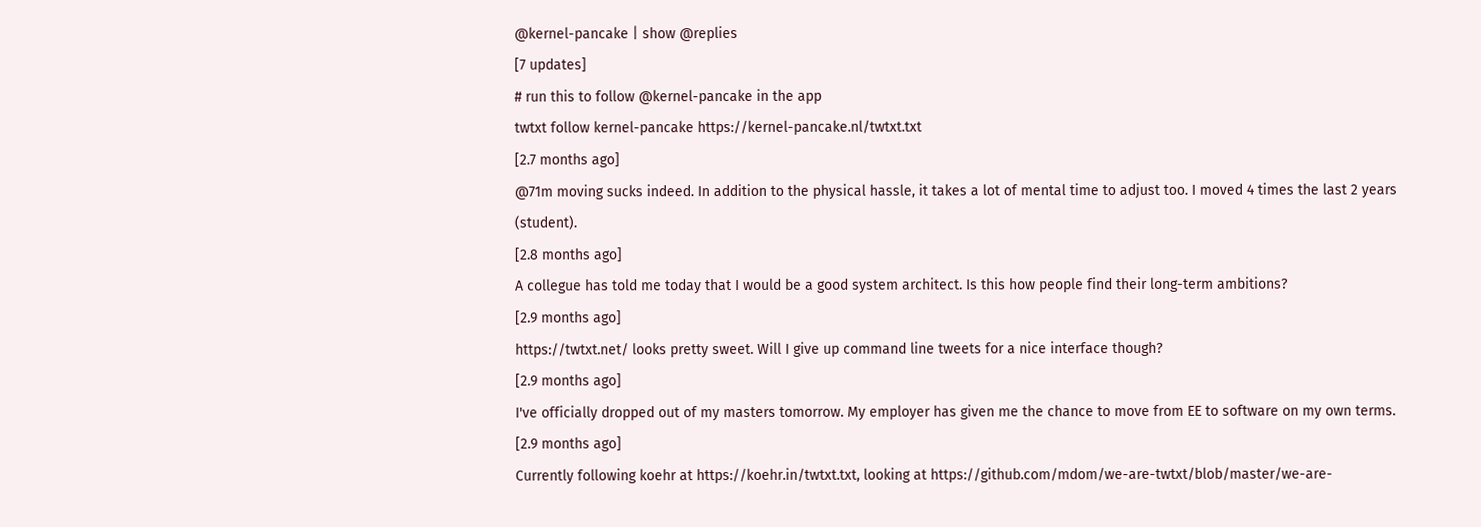@kernel-pancake | show @replies
[7 updates]
# run this to follow @kernel-pancake in the app
twtxt follow kernel-pancake https://kernel-pancake.nl/twtxt.txt
[2.7 months ago]
@71m moving sucks indeed. In addition to the physical hassle, it takes a lot of mental time to adjust too. I moved 4 times the last 2 years (student).
[2.8 months ago]
A collegue has told me today that I would be a good system architect. Is this how people find their long-term ambitions?
[2.9 months ago]
https://twtxt.net/ looks pretty sweet. Will I give up command line tweets for a nice interface though?
[2.9 months ago]
I've officially dropped out of my masters tomorrow. My employer has given me the chance to move from EE to software on my own terms.
[2.9 months ago]
Currently following koehr at https://koehr.in/twtxt.txt, looking at https://github.com/mdom/we-are-twtxt/blob/master/we-are-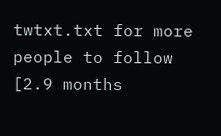twtxt.txt for more people to follow
[2.9 months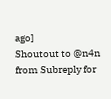ago]
Shoutout to @n4n from Subreply for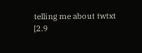telling me about twtxt
[2.9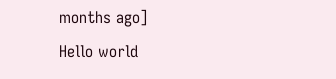months ago]
Hello world